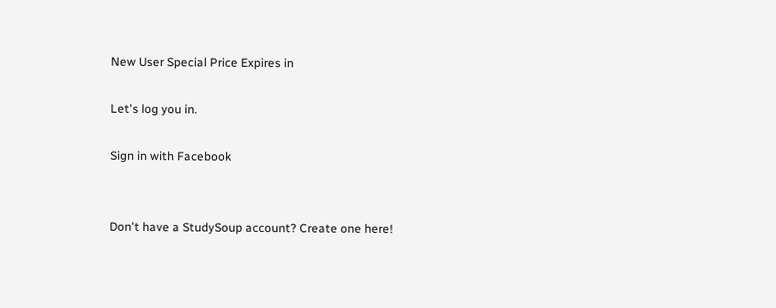New User Special Price Expires in

Let's log you in.

Sign in with Facebook


Don't have a StudySoup account? Create one here!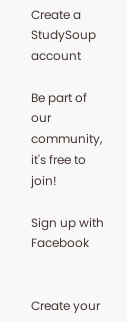Create a StudySoup account

Be part of our community, it's free to join!

Sign up with Facebook


Create your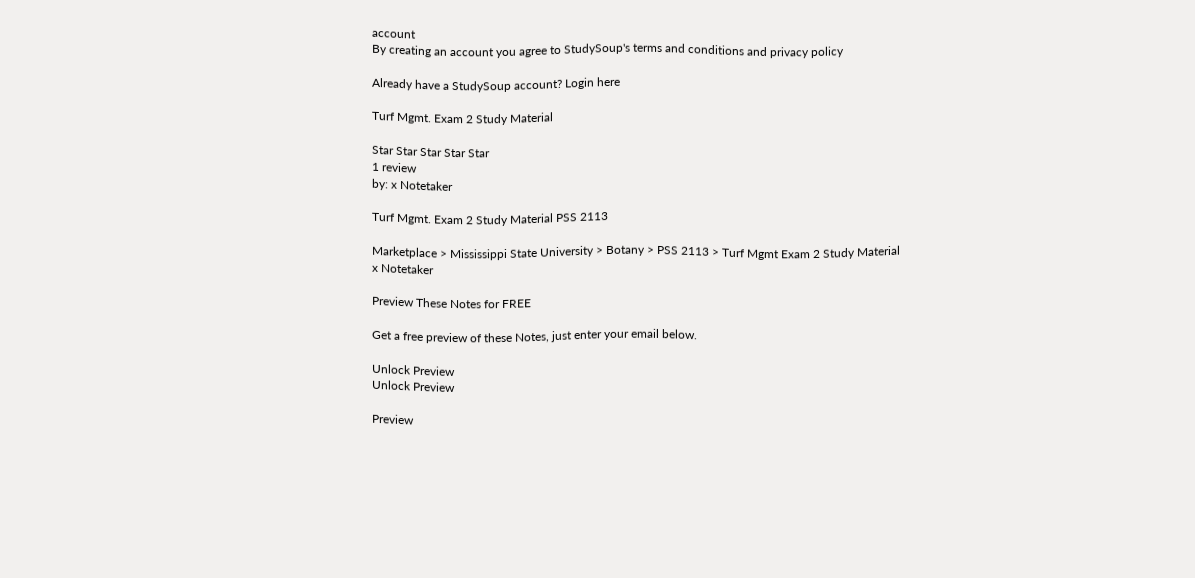account
By creating an account you agree to StudySoup's terms and conditions and privacy policy

Already have a StudySoup account? Login here

Turf Mgmt. Exam 2 Study Material

Star Star Star Star Star
1 review
by: x Notetaker

Turf Mgmt. Exam 2 Study Material PSS 2113

Marketplace > Mississippi State University > Botany > PSS 2113 > Turf Mgmt Exam 2 Study Material
x Notetaker

Preview These Notes for FREE

Get a free preview of these Notes, just enter your email below.

Unlock Preview
Unlock Preview

Preview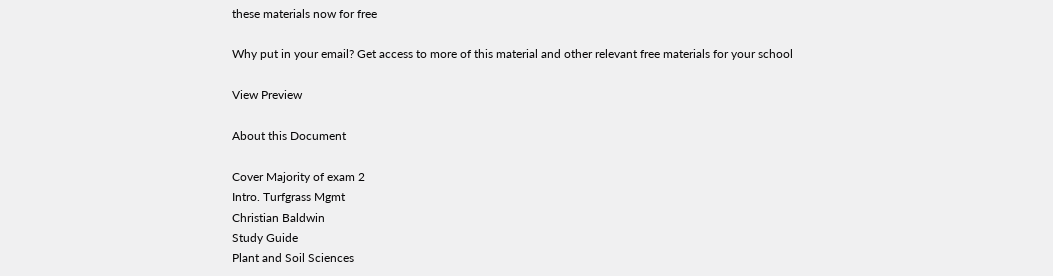these materials now for free

Why put in your email? Get access to more of this material and other relevant free materials for your school

View Preview

About this Document

Cover Majority of exam 2
Intro. Turfgrass Mgmt
Christian Baldwin
Study Guide
Plant and Soil Sciences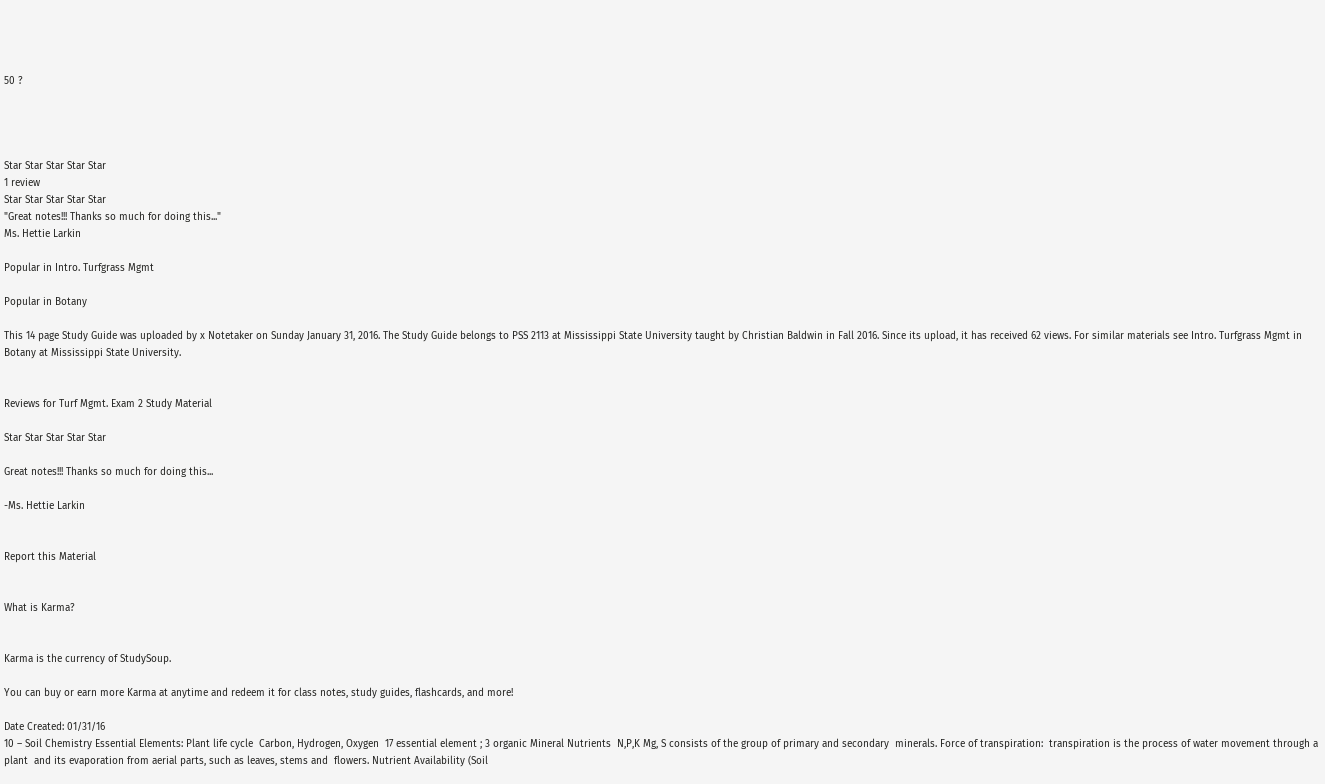50 ?




Star Star Star Star Star
1 review
Star Star Star Star Star
"Great notes!!! Thanks so much for doing this..."
Ms. Hettie Larkin

Popular in Intro. Turfgrass Mgmt

Popular in Botany

This 14 page Study Guide was uploaded by x Notetaker on Sunday January 31, 2016. The Study Guide belongs to PSS 2113 at Mississippi State University taught by Christian Baldwin in Fall 2016. Since its upload, it has received 62 views. For similar materials see Intro. Turfgrass Mgmt in Botany at Mississippi State University.


Reviews for Turf Mgmt. Exam 2 Study Material

Star Star Star Star Star

Great notes!!! Thanks so much for doing this...

-Ms. Hettie Larkin


Report this Material


What is Karma?


Karma is the currency of StudySoup.

You can buy or earn more Karma at anytime and redeem it for class notes, study guides, flashcards, and more!

Date Created: 01/31/16
10 – Soil Chemistry Essential Elements: Plant life cycle  Carbon, Hydrogen, Oxygen  17 essential element ; 3 organic Mineral Nutrients  N,P,K Mg, S consists of the group of primary and secondary  minerals. Force of transpiration:  transpiration is the process of water movement through a plant  and its evaporation from aerial parts, such as leaves, stems and  flowers. Nutrient Availability (Soil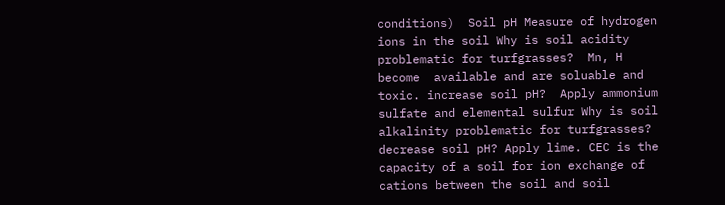conditions)  Soil pH Measure of hydrogen ions in the soil Why is soil acidity problematic for turfgrasses?  Mn, H become  available and are soluable and toxic. increase soil pH?  Apply ammonium sulfate and elemental sulfur Why is soil alkalinity problematic for turfgrasses?  decrease soil pH? Apply lime. CEC is the capacity of a soil for ion exchange of cations between the soil and soil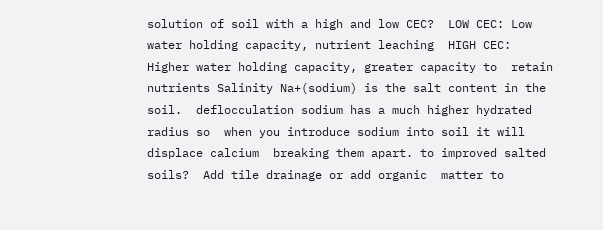solution of soil with a high and low CEC?  LOW CEC: Low water holding capacity, nutrient leaching  HIGH CEC: Higher water holding capacity, greater capacity to  retain nutrients Salinity Na+(sodium) is the salt content in the soil.  deflocculation sodium has a much higher hydrated radius so  when you introduce sodium into soil it will displace calcium  breaking them apart. to improved salted soils?  Add tile drainage or add organic  matter to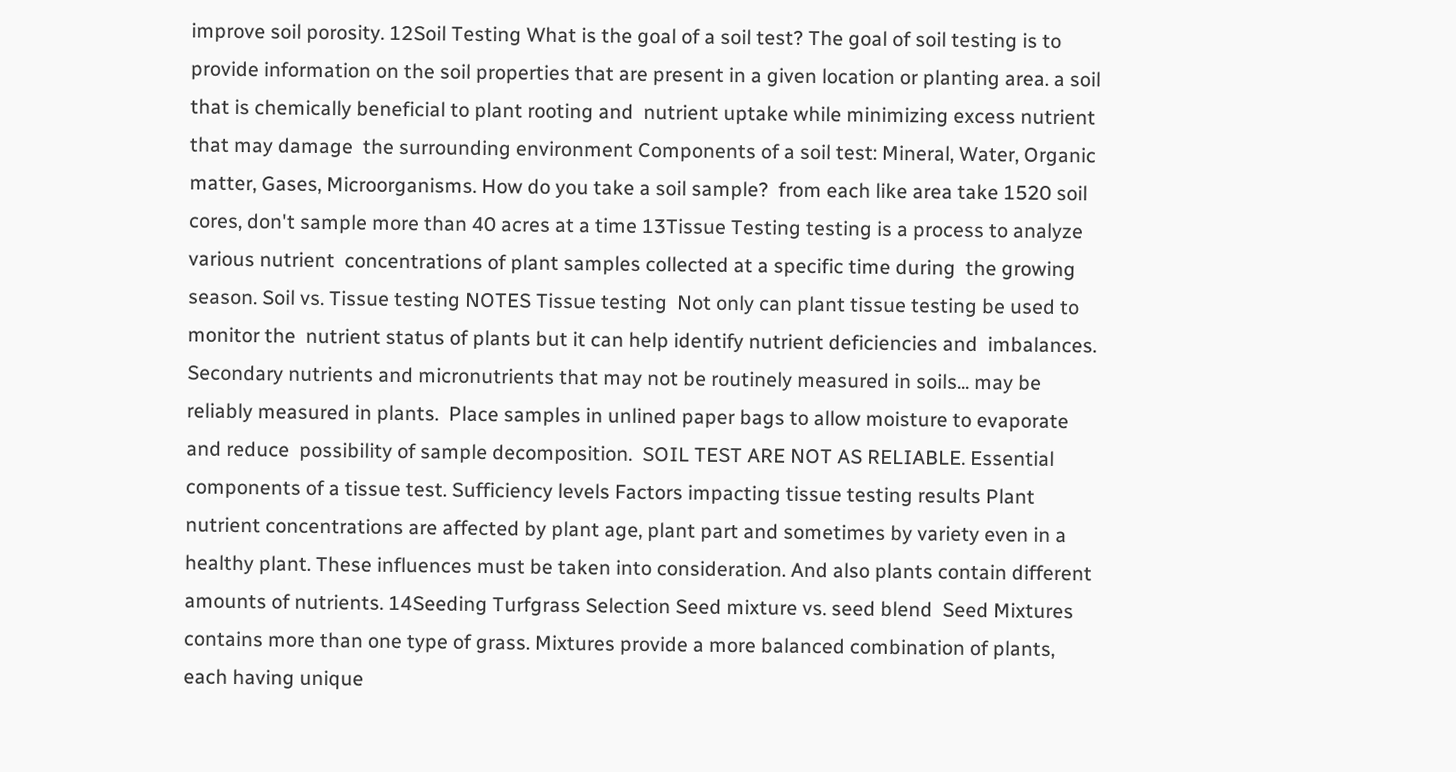improve soil porosity. 12Soil Testing What is the goal of a soil test? The goal of soil testing is to provide information on the soil properties that are present in a given location or planting area. a soil that is chemically beneficial to plant rooting and  nutrient uptake while minimizing excess nutrient that may damage  the surrounding environment Components of a soil test: Mineral, Water, Organic matter, Gases, Microorganisms. How do you take a soil sample?  from each like area take 1520 soil  cores, don't sample more than 40 acres at a time 13Tissue Testing testing is a process to analyze various nutrient  concentrations of plant samples collected at a specific time during  the growing season. Soil vs. Tissue testing NOTES Tissue testing  Not only can plant tissue testing be used to monitor the  nutrient status of plants but it can help identify nutrient deficiencies and  imbalances. Secondary nutrients and micronutrients that may not be routinely measured in soils... may be reliably measured in plants.  Place samples in unlined paper bags to allow moisture to evaporate and reduce  possibility of sample decomposition.  SOIL TEST ARE NOT AS RELIABLE. Essential components of a tissue test. Sufficiency levels Factors impacting tissue testing results Plant nutrient concentrations are affected by plant age, plant part and sometimes by variety even in a healthy plant. These influences must be taken into consideration. And also plants contain different amounts of nutrients. 14Seeding Turfgrass Selection Seed mixture vs. seed blend  Seed Mixtures contains more than one type of grass. Mixtures provide a more balanced combination of plants, each having unique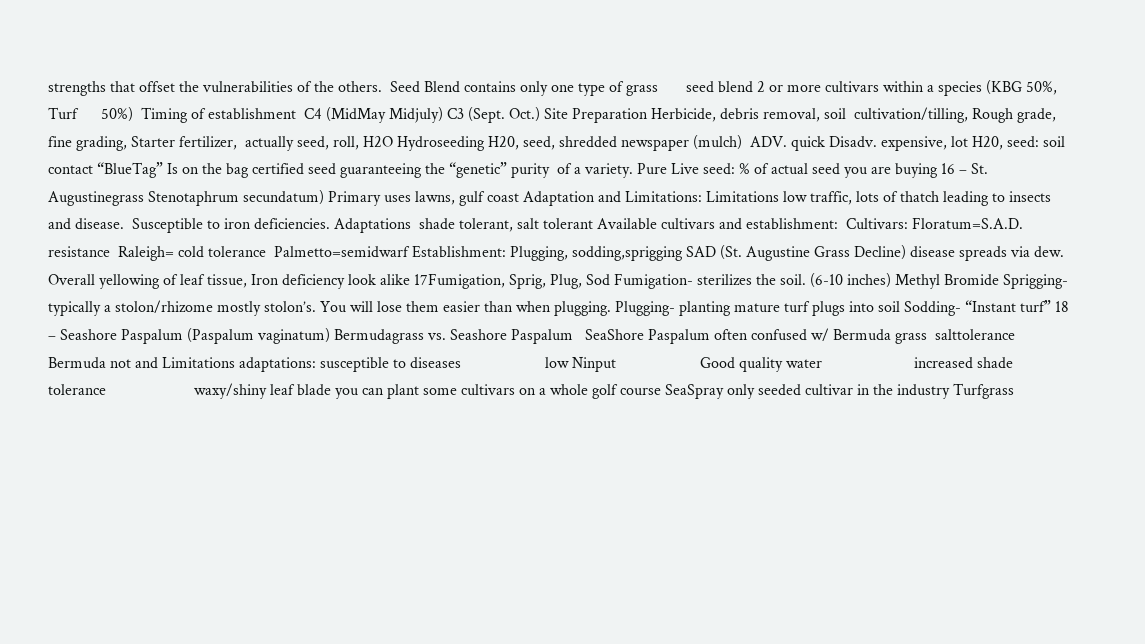strengths that offset the vulnerabilities of the others.  Seed Blend contains only one type of grass       seed blend 2 or more cultivars within a species (KBG 50%, Turf      50%)  Timing of establishment  C4 (MidMay Midjuly) C3 (Sept. Oct.) Site Preparation Herbicide, debris removal, soil  cultivation/tilling, Rough grade, fine grading, Starter fertilizer,  actually seed, roll, H2O Hydroseeding H20, seed, shredded newspaper (mulch)  ADV. quick Disadv. expensive, lot H20, seed: soil contact “BlueTag” Is on the bag certified seed guaranteeing the “genetic” purity  of a variety. Pure Live seed: % of actual seed you are buying 16 – St. Augustinegrass Stenotaphrum secundatum) Primary uses lawns, gulf coast Adaptation and Limitations: Limitations low traffic, lots of thatch leading to insects and disease.  Susceptible to iron deficiencies. Adaptations  shade tolerant, salt tolerant Available cultivars and establishment:  Cultivars: Floratum=S.A.D. resistance  Raleigh= cold tolerance  Palmetto=semidwarf Establishment: Plugging, sodding,sprigging SAD (St. Augustine Grass Decline) disease spreads via dew.  Overall yellowing of leaf tissue, Iron deficiency look alike 17Fumigation, Sprig, Plug, Sod Fumigation- sterilizes the soil. (6-10 inches) Methyl Bromide Sprigging- typically a stolon/rhizome mostly stolon’s. You will lose them easier than when plugging. Plugging- planting mature turf plugs into soil Sodding- “Instant turf” 18 – Seashore Paspalum (Paspalum vaginatum) Bermudagrass vs. Seashore Paspalum   SeaShore Paspalum often confused w/ Bermuda grass  salttolerance Bermuda not and Limitations adaptations: susceptible to diseases                     low Ninput                     Good quality water                       increased shade tolerance                      waxy/shiny leaf blade you can plant some cultivars on a whole golf course SeaSpray only seeded cultivar in the industry Turfgrass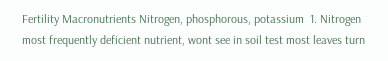Fertility Macronutrients Nitrogen, phosphorous, potassium  1. Nitrogen most frequently deficient nutrient, wont see in soil test most leaves turn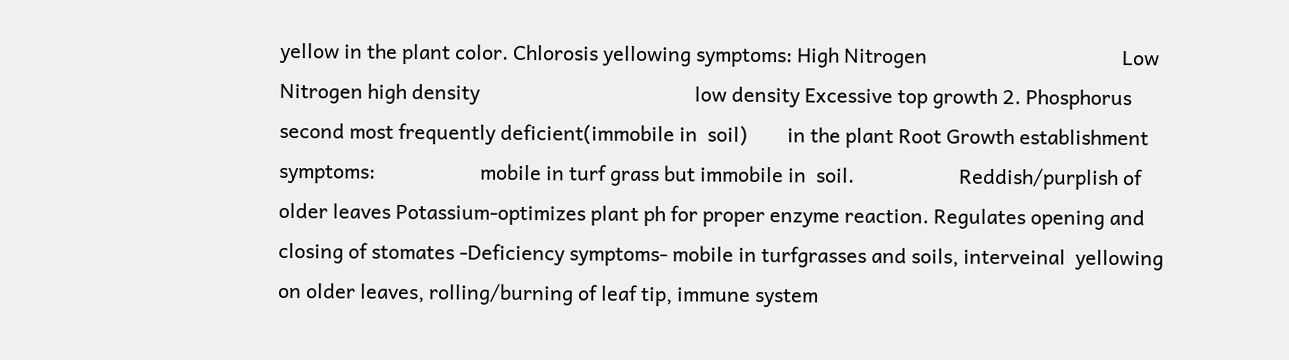yellow in the plant color. Chlorosis yellowing symptoms: High Nitrogen                                       Low Nitrogen high density                                           low density Excessive top growth 2. Phosphorus second most frequently deficient(immobile in  soil)        in the plant Root Growth establishment symptoms:                     mobile in turf grass but immobile in  soil.                     Reddish/purplish of older leaves Potassium-optimizes plant ph for proper enzyme reaction. Regulates opening and closing of stomates -Deficiency symptoms- mobile in turfgrasses and soils, interveinal  yellowing on older leaves, rolling/burning of leaf tip, immune system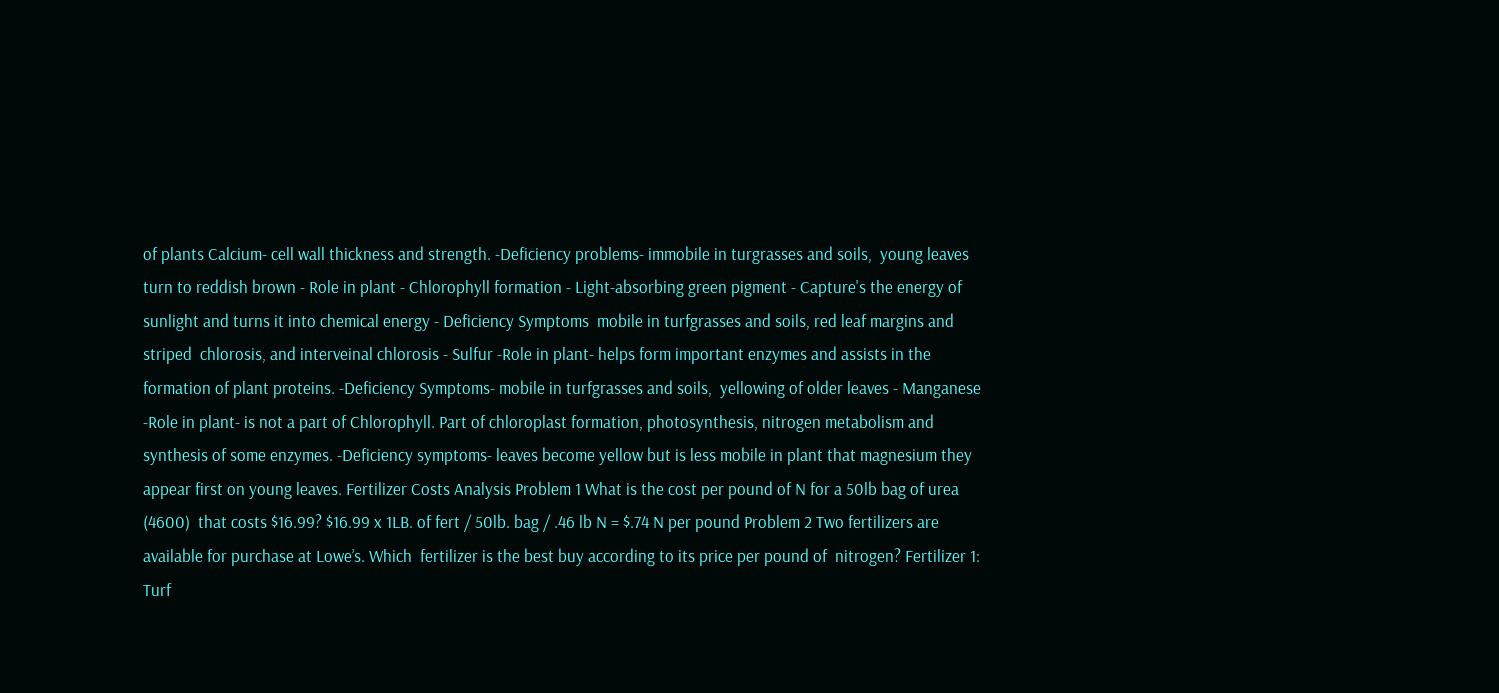of plants Calcium- cell wall thickness and strength. -Deficiency problems- immobile in turgrasses and soils,  young leaves turn to reddish brown - Role in plant - Chlorophyll formation - Light-absorbing green pigment - Capture's the energy of sunlight and turns it into chemical energy - Deficiency Symptoms  mobile in turfgrasses and soils, red leaf margins and striped  chlorosis, and interveinal chlorosis - Sulfur -Role in plant- helps form important enzymes and assists in the formation of plant proteins. -Deficiency Symptoms- mobile in turfgrasses and soils,  yellowing of older leaves - Manganese -Role in plant- is not a part of Chlorophyll. Part of chloroplast formation, photosynthesis, nitrogen metabolism and synthesis of some enzymes. -Deficiency symptoms- leaves become yellow but is less mobile in plant that magnesium they appear first on young leaves. Fertilizer Costs Analysis Problem 1 What is the cost per pound of N for a 50lb bag of urea (4600)  that costs $16.99? $16.99 x 1LB. of fert / 50lb. bag / .46 lb N = $.74 N per pound Problem 2 Two fertilizers are available for purchase at Lowe’s. Which  fertilizer is the best buy according to its price per pound of  nitrogen? Fertilizer 1: Turf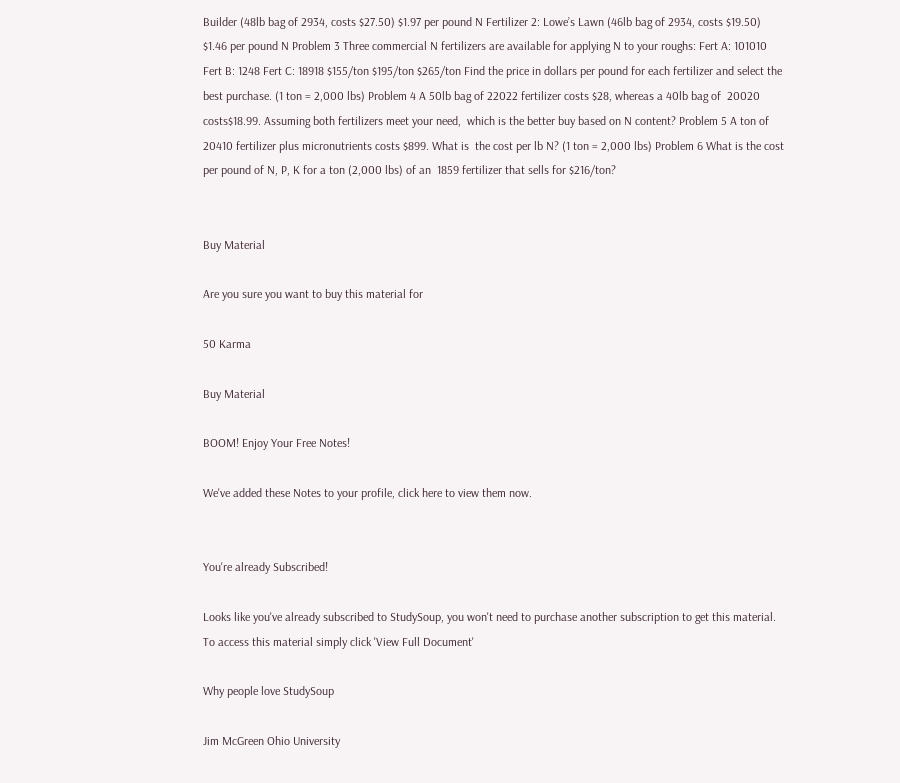Builder (48lb bag of 2934, costs $27.50) $1.97 per pound N Fertilizer 2: Lowe’s Lawn (46lb bag of 2934, costs $19.50) $1.46 per pound N Problem 3 Three commercial N fertilizers are available for applying N to your roughs: Fert A: 101010 Fert B: 1248 Fert C: 18918 $155/ton $195/ton $265/ton Find the price in dollars per pound for each fertilizer and select the  best purchase. (1 ton = 2,000 lbs) Problem 4 A 50lb bag of 22022 fertilizer costs $28, whereas a 40lb bag of  20020 costs$18.99. Assuming both fertilizers meet your need,  which is the better buy based on N content? Problem 5 A ton of 20410 fertilizer plus micronutrients costs $899. What is  the cost per lb N? (1 ton = 2,000 lbs) Problem 6 What is the cost per pound of N, P, K for a ton (2,000 lbs) of an  1859 fertilizer that sells for $216/ton?


Buy Material

Are you sure you want to buy this material for

50 Karma

Buy Material

BOOM! Enjoy Your Free Notes!

We've added these Notes to your profile, click here to view them now.


You're already Subscribed!

Looks like you've already subscribed to StudySoup, you won't need to purchase another subscription to get this material. To access this material simply click 'View Full Document'

Why people love StudySoup

Jim McGreen Ohio University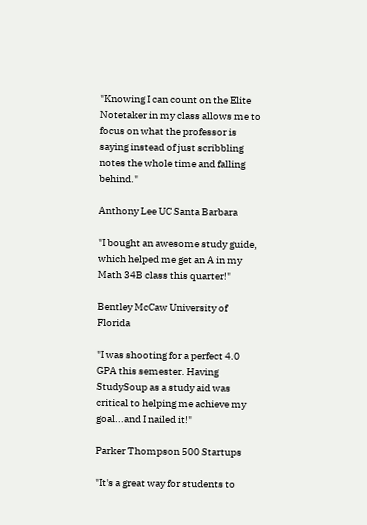"Knowing I can count on the Elite Notetaker in my class allows me to focus on what the professor is saying instead of just scribbling notes the whole time and falling behind."

Anthony Lee UC Santa Barbara

"I bought an awesome study guide, which helped me get an A in my Math 34B class this quarter!"

Bentley McCaw University of Florida

"I was shooting for a perfect 4.0 GPA this semester. Having StudySoup as a study aid was critical to helping me achieve my goal...and I nailed it!"

Parker Thompson 500 Startups

"It's a great way for students to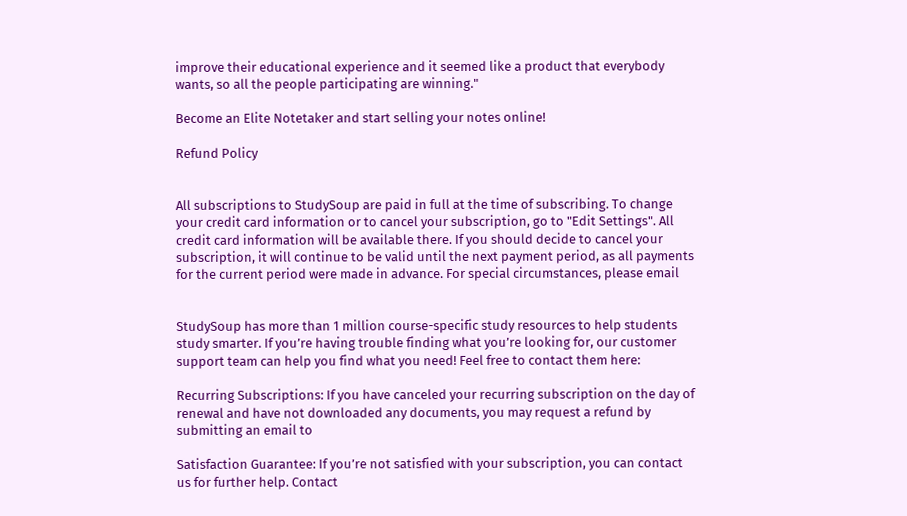improve their educational experience and it seemed like a product that everybody wants, so all the people participating are winning."

Become an Elite Notetaker and start selling your notes online!

Refund Policy


All subscriptions to StudySoup are paid in full at the time of subscribing. To change your credit card information or to cancel your subscription, go to "Edit Settings". All credit card information will be available there. If you should decide to cancel your subscription, it will continue to be valid until the next payment period, as all payments for the current period were made in advance. For special circumstances, please email


StudySoup has more than 1 million course-specific study resources to help students study smarter. If you’re having trouble finding what you’re looking for, our customer support team can help you find what you need! Feel free to contact them here:

Recurring Subscriptions: If you have canceled your recurring subscription on the day of renewal and have not downloaded any documents, you may request a refund by submitting an email to

Satisfaction Guarantee: If you’re not satisfied with your subscription, you can contact us for further help. Contact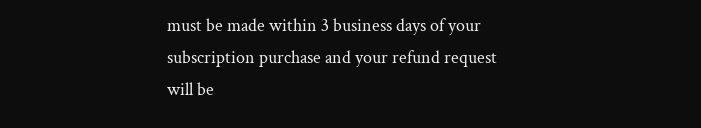must be made within 3 business days of your subscription purchase and your refund request will be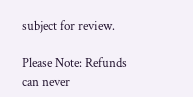subject for review.

Please Note: Refunds can never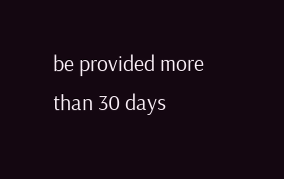be provided more than 30 days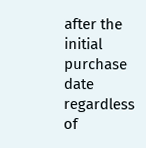after the initial purchase date regardless of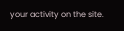your activity on the site.